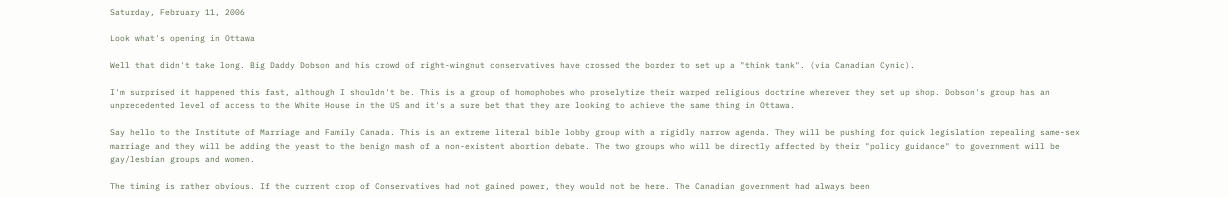Saturday, February 11, 2006

Look what's opening in Ottawa

Well that didn't take long. Big Daddy Dobson and his crowd of right-wingnut conservatives have crossed the border to set up a "think tank". (via Canadian Cynic).

I'm surprised it happened this fast, although I shouldn't be. This is a group of homophobes who proselytize their warped religious doctrine wherever they set up shop. Dobson's group has an unprecedented level of access to the White House in the US and it's a sure bet that they are looking to achieve the same thing in Ottawa.

Say hello to the Institute of Marriage and Family Canada. This is an extreme literal bible lobby group with a rigidly narrow agenda. They will be pushing for quick legislation repealing same-sex marriage and they will be adding the yeast to the benign mash of a non-existent abortion debate. The two groups who will be directly affected by their "policy guidance" to government will be gay/lesbian groups and women.

The timing is rather obvious. If the current crop of Conservatives had not gained power, they would not be here. The Canadian government had always been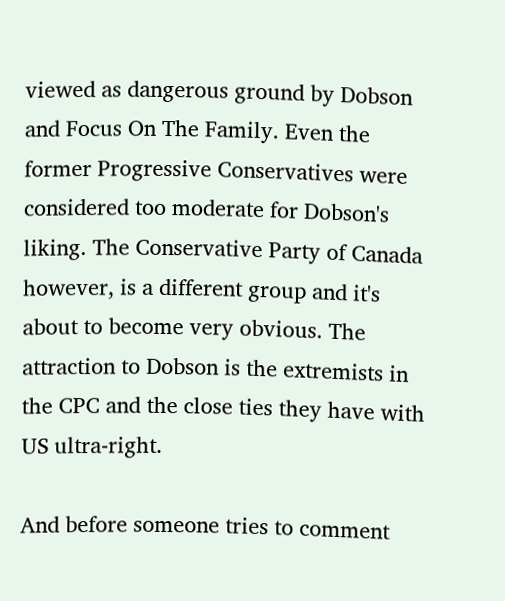viewed as dangerous ground by Dobson and Focus On The Family. Even the former Progressive Conservatives were considered too moderate for Dobson's liking. The Conservative Party of Canada however, is a different group and it's about to become very obvious. The attraction to Dobson is the extremists in the CPC and the close ties they have with US ultra-right.

And before someone tries to comment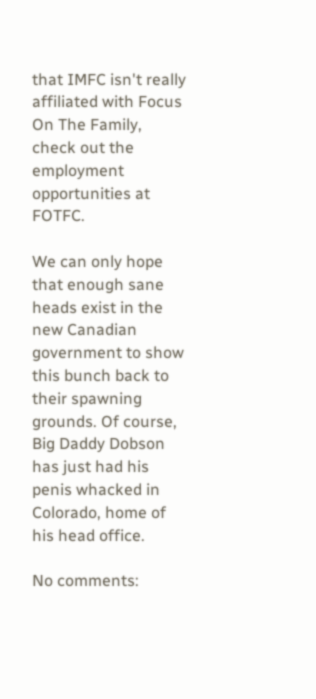that IMFC isn't really affiliated with Focus On The Family, check out the employment opportunities at FOTFC.

We can only hope that enough sane heads exist in the new Canadian government to show this bunch back to their spawning grounds. Of course, Big Daddy Dobson has just had his penis whacked in Colorado, home of his head office.

No comments: